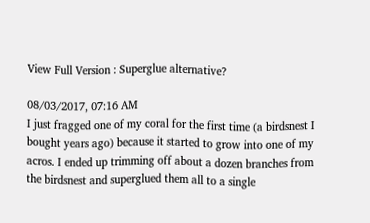View Full Version : Superglue alternative?

08/03/2017, 07:16 AM
I just fragged one of my coral for the first time (a birdsnest I bought years ago) because it started to grow into one of my acros. I ended up trimming off about a dozen branches from the birdsnest and superglued them all to a single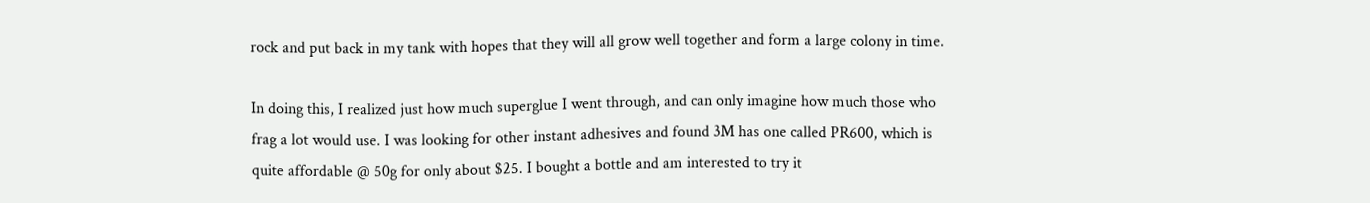rock and put back in my tank with hopes that they will all grow well together and form a large colony in time.

In doing this, I realized just how much superglue I went through, and can only imagine how much those who frag a lot would use. I was looking for other instant adhesives and found 3M has one called PR600, which is quite affordable @ 50g for only about $25. I bought a bottle and am interested to try it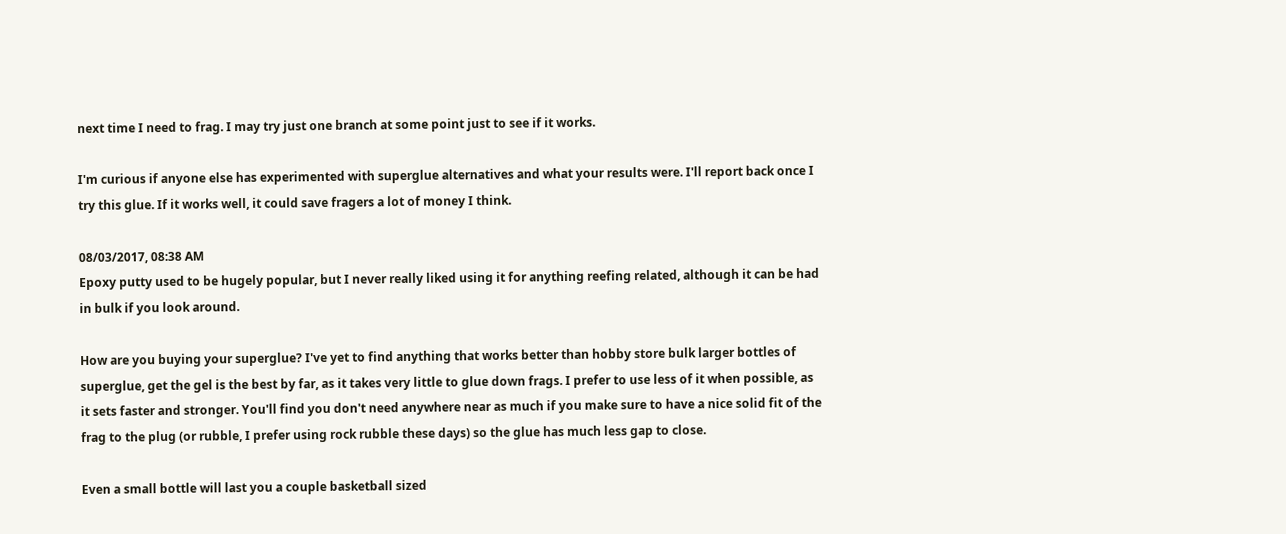next time I need to frag. I may try just one branch at some point just to see if it works.

I'm curious if anyone else has experimented with superglue alternatives and what your results were. I'll report back once I try this glue. If it works well, it could save fragers a lot of money I think.

08/03/2017, 08:38 AM
Epoxy putty used to be hugely popular, but I never really liked using it for anything reefing related, although it can be had in bulk if you look around.

How are you buying your superglue? I've yet to find anything that works better than hobby store bulk larger bottles of superglue, get the gel is the best by far, as it takes very little to glue down frags. I prefer to use less of it when possible, as it sets faster and stronger. You'll find you don't need anywhere near as much if you make sure to have a nice solid fit of the frag to the plug (or rubble, I prefer using rock rubble these days) so the glue has much less gap to close.

Even a small bottle will last you a couple basketball sized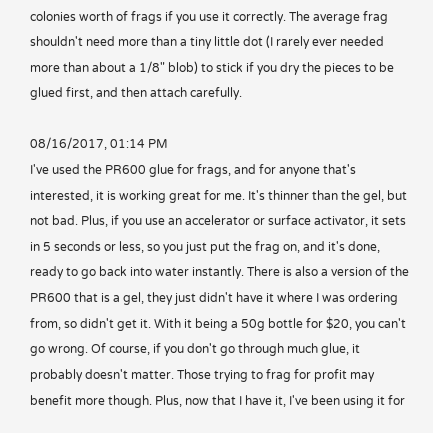colonies worth of frags if you use it correctly. The average frag shouldn't need more than a tiny little dot (I rarely ever needed more than about a 1/8" blob) to stick if you dry the pieces to be glued first, and then attach carefully.

08/16/2017, 01:14 PM
I've used the PR600 glue for frags, and for anyone that's interested, it is working great for me. It's thinner than the gel, but not bad. Plus, if you use an accelerator or surface activator, it sets in 5 seconds or less, so you just put the frag on, and it's done, ready to go back into water instantly. There is also a version of the PR600 that is a gel, they just didn't have it where I was ordering from, so didn't get it. With it being a 50g bottle for $20, you can't go wrong. Of course, if you don't go through much glue, it probably doesn't matter. Those trying to frag for profit may benefit more though. Plus, now that I have it, I've been using it for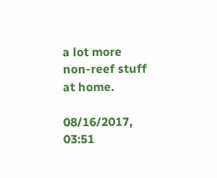a lot more non-reef stuff at home.

08/16/2017, 03:51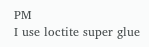PM
I use loctite super glue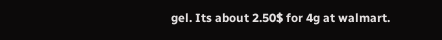gel. Its about 2.50$ for 4g at walmart.